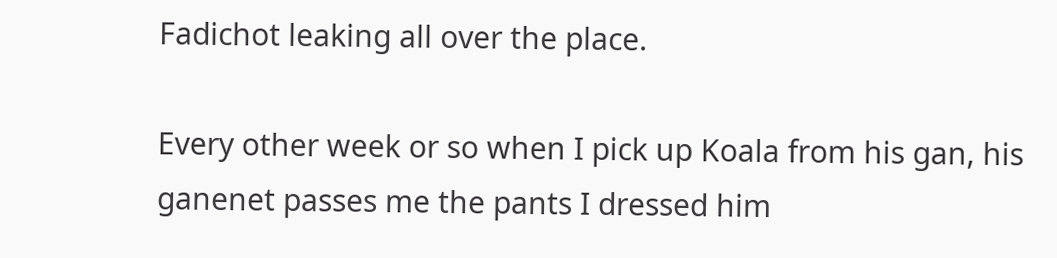Fadichot leaking all over the place.

Every other week or so when I pick up Koala from his gan, his ganenet passes me the pants I dressed him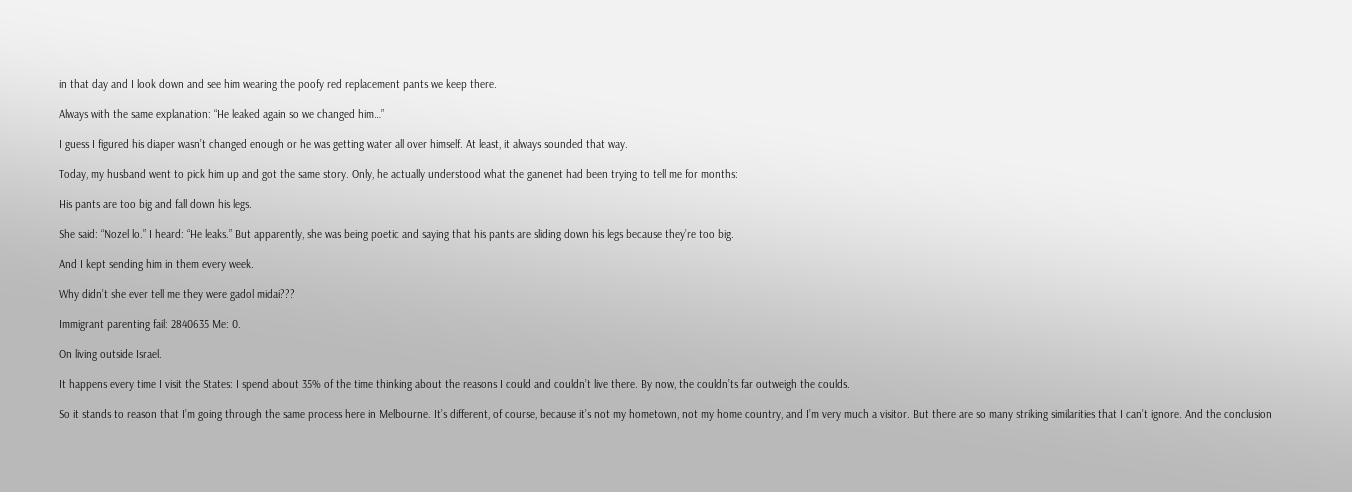in that day and I look down and see him wearing the poofy red replacement pants we keep there.

Always with the same explanation: “He leaked again so we changed him…”

I guess I figured his diaper wasn’t changed enough or he was getting water all over himself. At least, it always sounded that way.

Today, my husband went to pick him up and got the same story. Only, he actually understood what the ganenet had been trying to tell me for months:

His pants are too big and fall down his legs.

She said: “Nozel lo.” I heard: “He leaks.” But apparently, she was being poetic and saying that his pants are sliding down his legs because they’re too big.

And I kept sending him in them every week.

Why didn’t she ever tell me they were gadol midai???

Immigrant parenting fail: 2840635 Me: 0.

On living outside Israel.

It happens every time I visit the States: I spend about 35% of the time thinking about the reasons I could and couldn’t live there. By now, the couldn’ts far outweigh the coulds.

So it stands to reason that I’m going through the same process here in Melbourne. It’s different, of course, because it’s not my hometown, not my home country, and I’m very much a visitor. But there are so many striking similarities that I can’t ignore. And the conclusion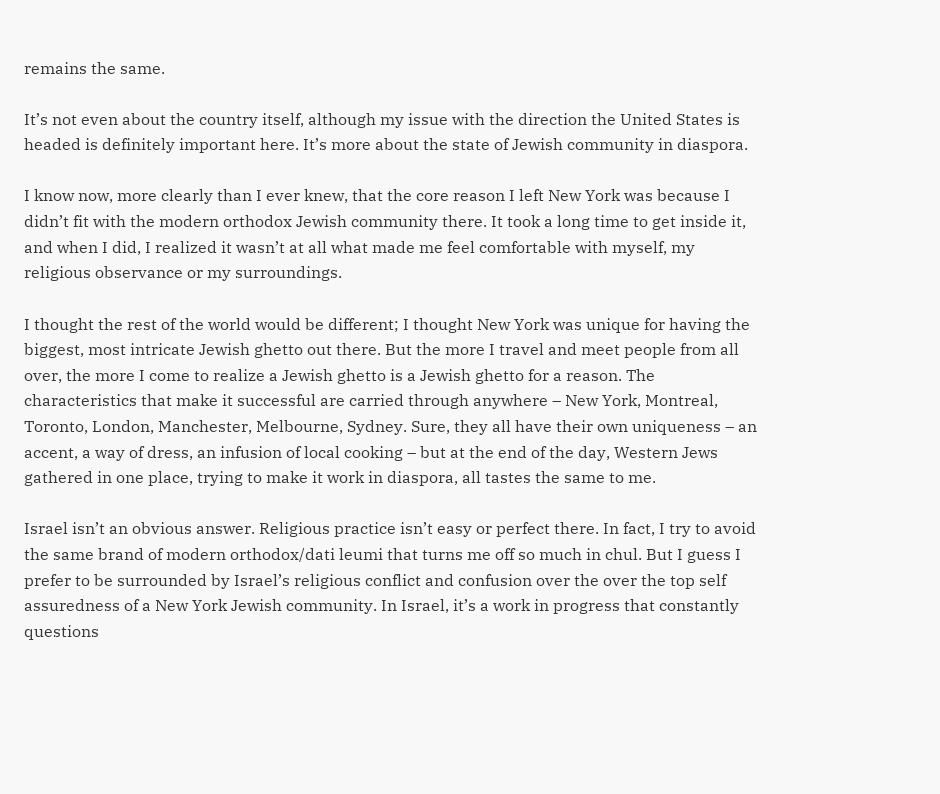remains the same.

It’s not even about the country itself, although my issue with the direction the United States is headed is definitely important here. It’s more about the state of Jewish community in diaspora.

I know now, more clearly than I ever knew, that the core reason I left New York was because I didn’t fit with the modern orthodox Jewish community there. It took a long time to get inside it, and when I did, I realized it wasn’t at all what made me feel comfortable with myself, my religious observance or my surroundings.

I thought the rest of the world would be different; I thought New York was unique for having the biggest, most intricate Jewish ghetto out there. But the more I travel and meet people from all over, the more I come to realize a Jewish ghetto is a Jewish ghetto for a reason. The characteristics that make it successful are carried through anywhere – New York, Montreal, Toronto, London, Manchester, Melbourne, Sydney. Sure, they all have their own uniqueness – an accent, a way of dress, an infusion of local cooking – but at the end of the day, Western Jews gathered in one place, trying to make it work in diaspora, all tastes the same to me.

Israel isn’t an obvious answer. Religious practice isn’t easy or perfect there. In fact, I try to avoid the same brand of modern orthodox/dati leumi that turns me off so much in chul. But I guess I prefer to be surrounded by Israel’s religious conflict and confusion over the over the top self assuredness of a New York Jewish community. In Israel, it’s a work in progress that constantly questions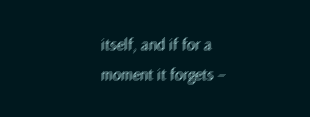itself, and if for a moment it forgets –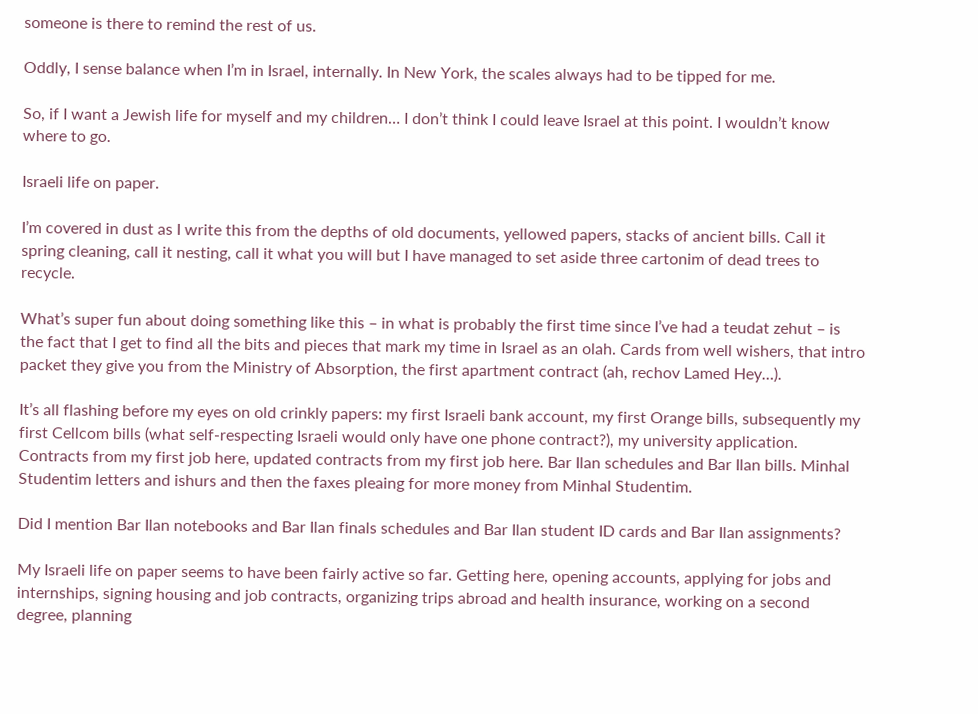someone is there to remind the rest of us.

Oddly, I sense balance when I’m in Israel, internally. In New York, the scales always had to be tipped for me.

So, if I want a Jewish life for myself and my children… I don’t think I could leave Israel at this point. I wouldn’t know where to go.

Israeli life on paper.

I’m covered in dust as I write this from the depths of old documents, yellowed papers, stacks of ancient bills. Call it spring cleaning, call it nesting, call it what you will but I have managed to set aside three cartonim of dead trees to recycle.

What’s super fun about doing something like this – in what is probably the first time since I’ve had a teudat zehut – is the fact that I get to find all the bits and pieces that mark my time in Israel as an olah. Cards from well wishers, that intro packet they give you from the Ministry of Absorption, the first apartment contract (ah, rechov Lamed Hey…).

It’s all flashing before my eyes on old crinkly papers: my first Israeli bank account, my first Orange bills, subsequently my first Cellcom bills (what self-respecting Israeli would only have one phone contract?), my university application. Contracts from my first job here, updated contracts from my first job here. Bar Ilan schedules and Bar Ilan bills. Minhal Studentim letters and ishurs and then the faxes pleaing for more money from Minhal Studentim.

Did I mention Bar Ilan notebooks and Bar Ilan finals schedules and Bar Ilan student ID cards and Bar Ilan assignments?

My Israeli life on paper seems to have been fairly active so far. Getting here, opening accounts, applying for jobs and internships, signing housing and job contracts, organizing trips abroad and health insurance, working on a second degree, planning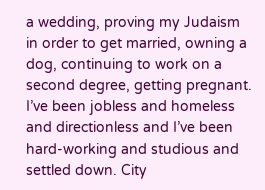a wedding, proving my Judaism in order to get married, owning a dog, continuing to work on a second degree, getting pregnant. I’ve been jobless and homeless and directionless and I’ve been hard-working and studious and settled down. City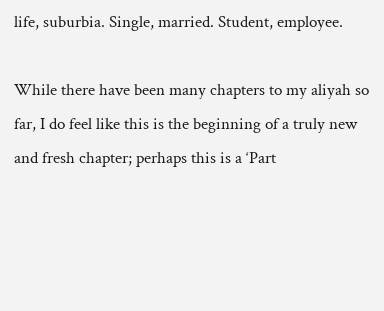life, suburbia. Single, married. Student, employee.

While there have been many chapters to my aliyah so far, I do feel like this is the beginning of a truly new and fresh chapter; perhaps this is a ‘Part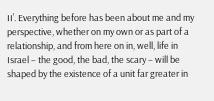II’. Everything before has been about me and my perspective, whether on my own or as part of a relationship, and from here on in, well, life in Israel – the good, the bad, the scary – will be shaped by the existence of a unit far greater in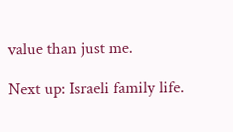value than just me.

Next up: Israeli family life.